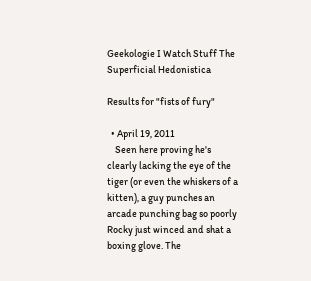Geekologie I Watch Stuff The Superficial Hedonistica

Results for "fists of fury"

  • April 19, 2011
    Seen here proving he's clearly lacking the eye of the tiger (or even the whiskers of a kitten), a guy punches an arcade punching bag so poorly Rocky just winced and shat a boxing glove. The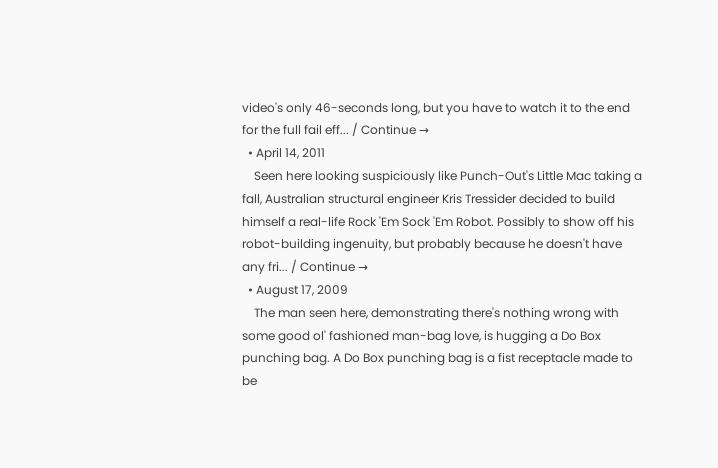video's only 46-seconds long, but you have to watch it to the end for the full fail eff... / Continue →
  • April 14, 2011
    Seen here looking suspiciously like Punch-Out's Little Mac taking a fall, Australian structural engineer Kris Tressider decided to build himself a real-life Rock 'Em Sock 'Em Robot. Possibly to show off his robot-building ingenuity, but probably because he doesn't have any fri... / Continue →
  • August 17, 2009
    The man seen here, demonstrating there's nothing wrong with some good ol' fashioned man-bag love, is hugging a Do Box punching bag. A Do Box punching bag is a fist receptacle made to be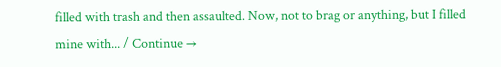filled with trash and then assaulted. Now, not to brag or anything, but I filled mine with... / Continue →